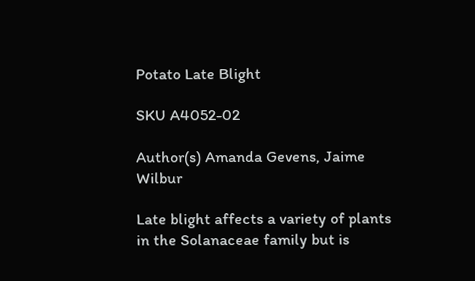Potato Late Blight

SKU A4052-02

Author(s) Amanda Gevens, Jaime Wilbur

Late blight affects a variety of plants in the Solanaceae family but is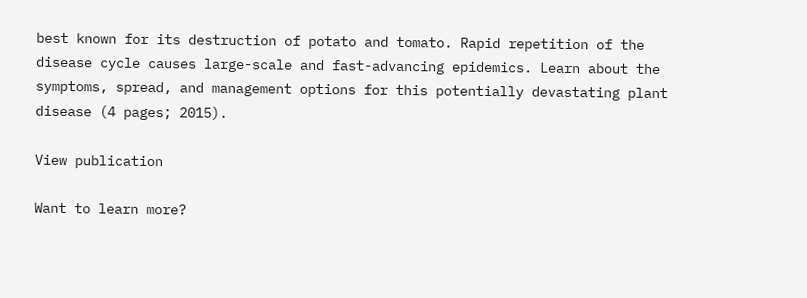best known for its destruction of potato and tomato. Rapid repetition of the disease cycle causes large-scale and fast-advancing epidemics. Learn about the symptoms, spread, and management options for this potentially devastating plant disease (4 pages; 2015).

View publication

Want to learn more?